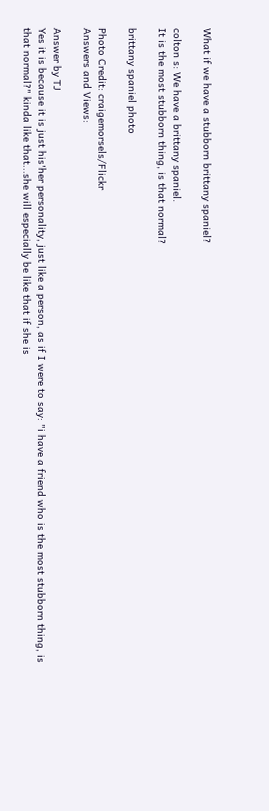What if we have a stubborn brittany spaniel?

colton s: We have a brittany spaniel.
It is the most stubborn thing, is that normal?

brittany spaniel photo

Photo Credit: craigemorsels/Flickr
Answers and Views:

Answer by TJ
Yes it is because it is just his'her personality, just like a person, as if I were to say: "i have a friend who is the most stubborn thing, is that normal?" kinda like that...she will especially be like that if she is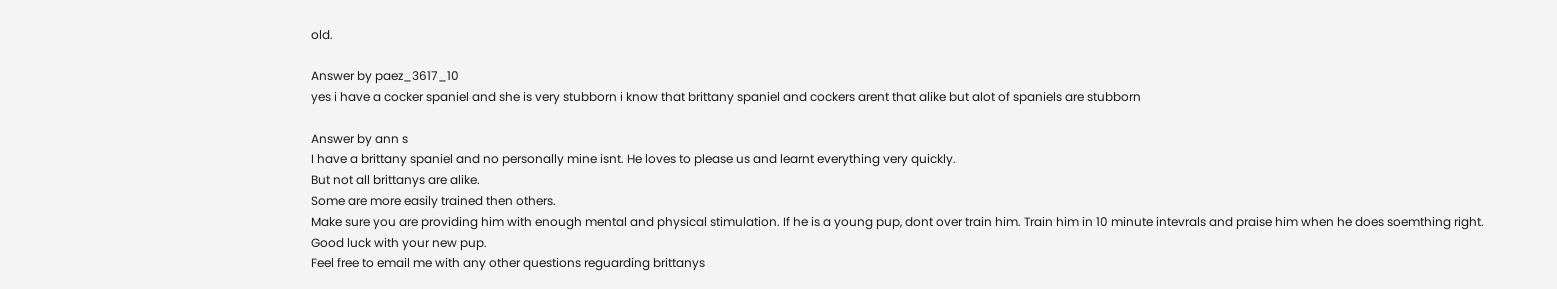old.

Answer by paez_3617_10
yes i have a cocker spaniel and she is very stubborn i know that brittany spaniel and cockers arent that alike but alot of spaniels are stubborn

Answer by ann s
I have a brittany spaniel and no personally mine isnt. He loves to please us and learnt everything very quickly.
But not all brittanys are alike.
Some are more easily trained then others.
Make sure you are providing him with enough mental and physical stimulation. If he is a young pup, dont over train him. Train him in 10 minute intevrals and praise him when he does soemthing right.
Good luck with your new pup.
Feel free to email me with any other questions reguarding brittanys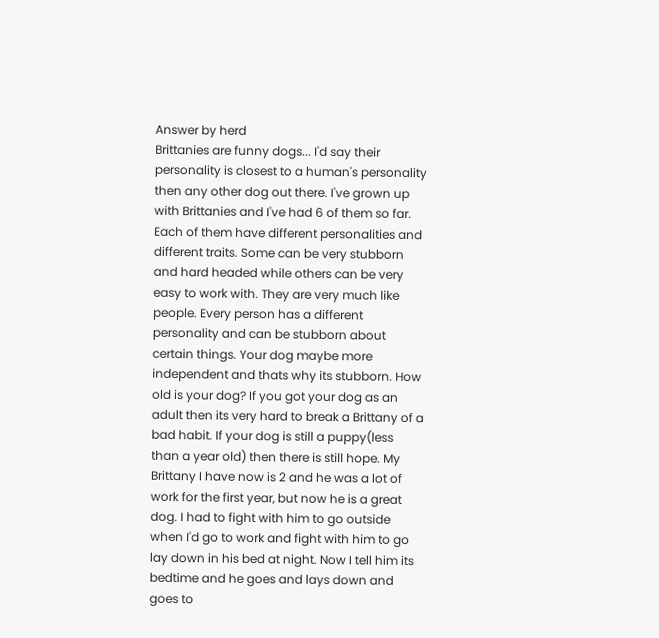Answer by herd
Brittanies are funny dogs... I'd say their personality is closest to a human's personality then any other dog out there. I've grown up with Brittanies and I've had 6 of them so far. Each of them have different personalities and different traits. Some can be very stubborn and hard headed while others can be very easy to work with. They are very much like people. Every person has a different personality and can be stubborn about certain things. Your dog maybe more independent and thats why its stubborn. How old is your dog? If you got your dog as an adult then its very hard to break a Brittany of a bad habit. If your dog is still a puppy(less than a year old) then there is still hope. My Brittany I have now is 2 and he was a lot of work for the first year, but now he is a great dog. I had to fight with him to go outside when I'd go to work and fight with him to go lay down in his bed at night. Now I tell him its bedtime and he goes and lays down and goes to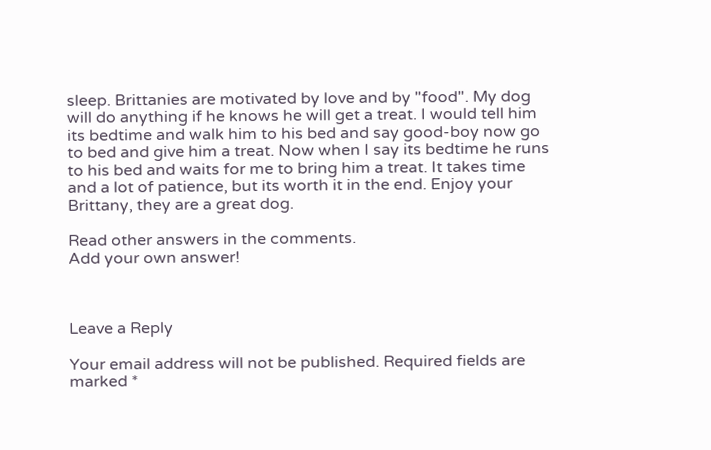sleep. Brittanies are motivated by love and by "food". My dog will do anything if he knows he will get a treat. I would tell him its bedtime and walk him to his bed and say good-boy now go to bed and give him a treat. Now when I say its bedtime he runs to his bed and waits for me to bring him a treat. It takes time and a lot of patience, but its worth it in the end. Enjoy your Brittany, they are a great dog.

Read other answers in the comments.
Add your own answer!



Leave a Reply

Your email address will not be published. Required fields are marked *